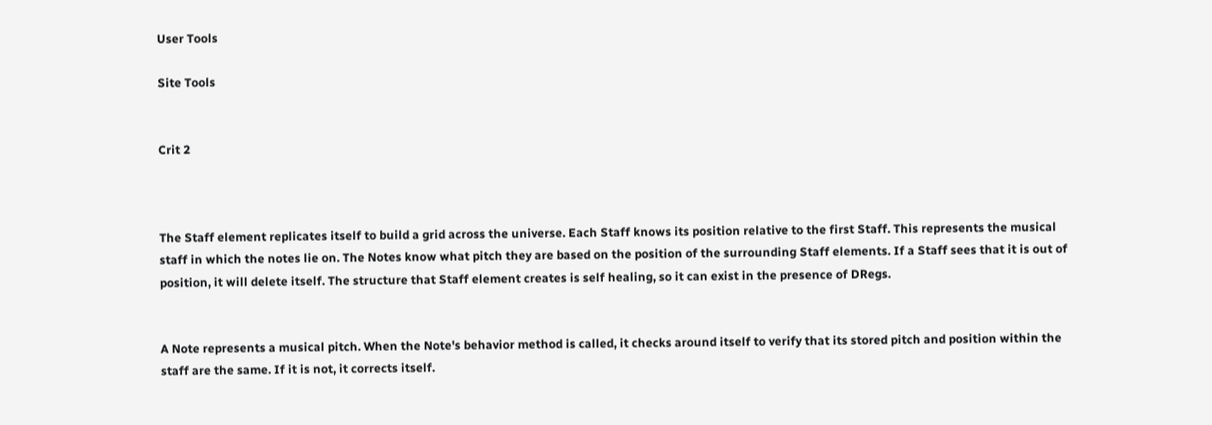User Tools

Site Tools


Crit 2



The Staff element replicates itself to build a grid across the universe. Each Staff knows its position relative to the first Staff. This represents the musical staff in which the notes lie on. The Notes know what pitch they are based on the position of the surrounding Staff elements. If a Staff sees that it is out of position, it will delete itself. The structure that Staff element creates is self healing, so it can exist in the presence of DRegs.


A Note represents a musical pitch. When the Note's behavior method is called, it checks around itself to verify that its stored pitch and position within the staff are the same. If it is not, it corrects itself.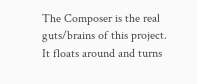The Composer is the real guts/brains of this project. It floats around and turns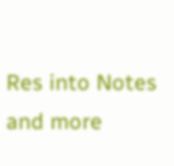Res into Notes and more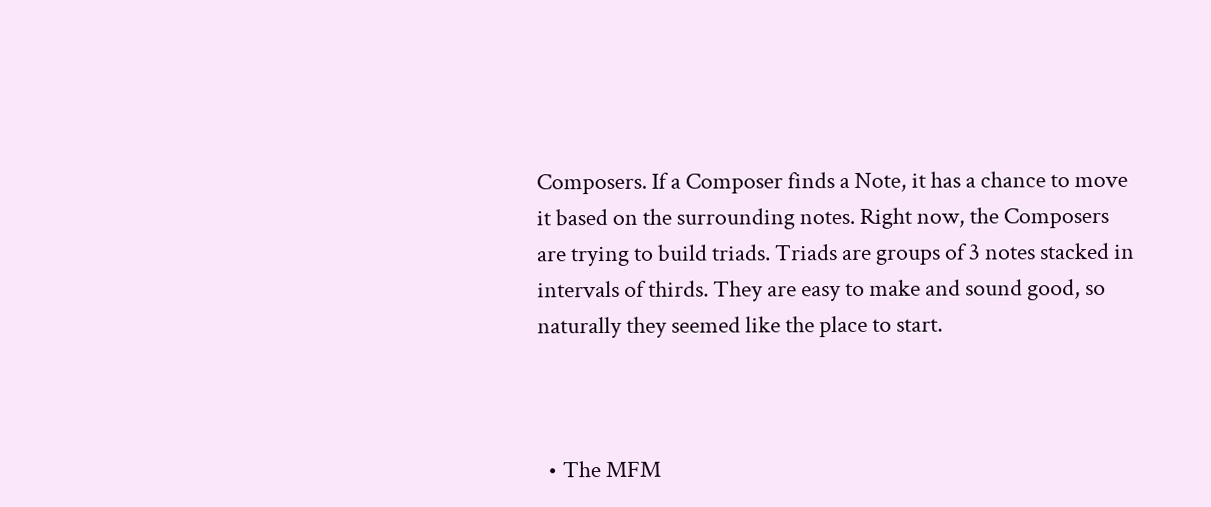Composers. If a Composer finds a Note, it has a chance to move it based on the surrounding notes. Right now, the Composers are trying to build triads. Triads are groups of 3 notes stacked in intervals of thirds. They are easy to make and sound good, so naturally they seemed like the place to start.



  • The MFM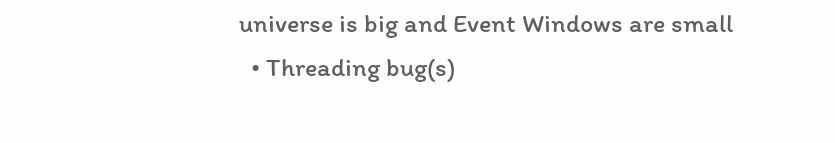universe is big and Event Windows are small
  • Threading bug(s)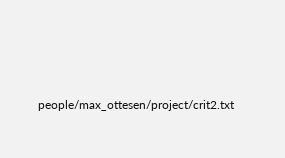people/max_ottesen/project/crit2.txt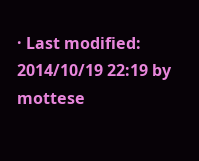· Last modified: 2014/10/19 22:19 by mottese